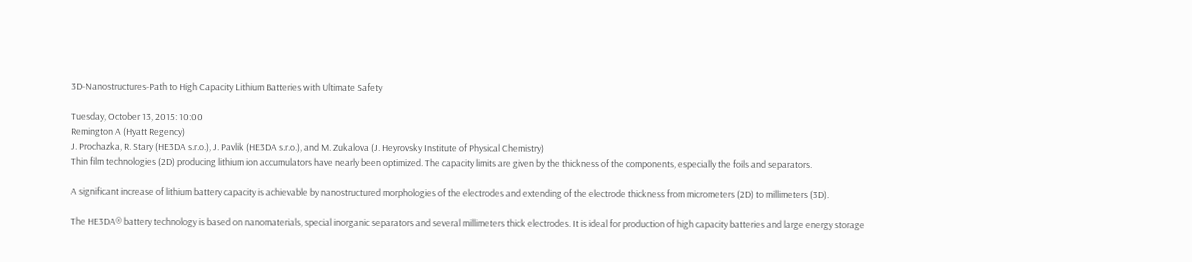3D-Nanostructures-Path to High Capacity Lithium Batteries with Ultimate Safety

Tuesday, October 13, 2015: 10:00
Remington A (Hyatt Regency)
J. Prochazka, R. Stary (HE3DA s.r.o.), J. Pavlik (HE3DA s.r.o.), and M. Zukalova (J. Heyrovsky Institute of Physical Chemistry)
Thin film technologies (2D) producing lithium ion accumulators have nearly been optimized. The capacity limits are given by the thickness of the components, especially the foils and separators.

A significant increase of lithium battery capacity is achievable by nanostructured morphologies of the electrodes and extending of the electrode thickness from micrometers (2D) to millimeters (3D).

The HE3DA® battery technology is based on nanomaterials, special inorganic separators and several millimeters thick electrodes. It is ideal for production of high capacity batteries and large energy storage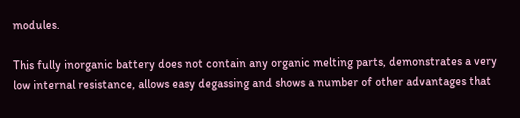modules.

This fully inorganic battery does not contain any organic melting parts, demonstrates a very low internal resistance, allows easy degassing and shows a number of other advantages that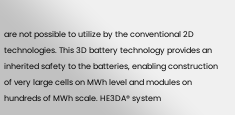are not possible to utilize by the conventional 2D technologies. This 3D battery technology provides an inherited safety to the batteries, enabling construction of very large cells on MWh level and modules on hundreds of MWh scale. HE3DA® system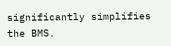significantly simplifies the BMS.